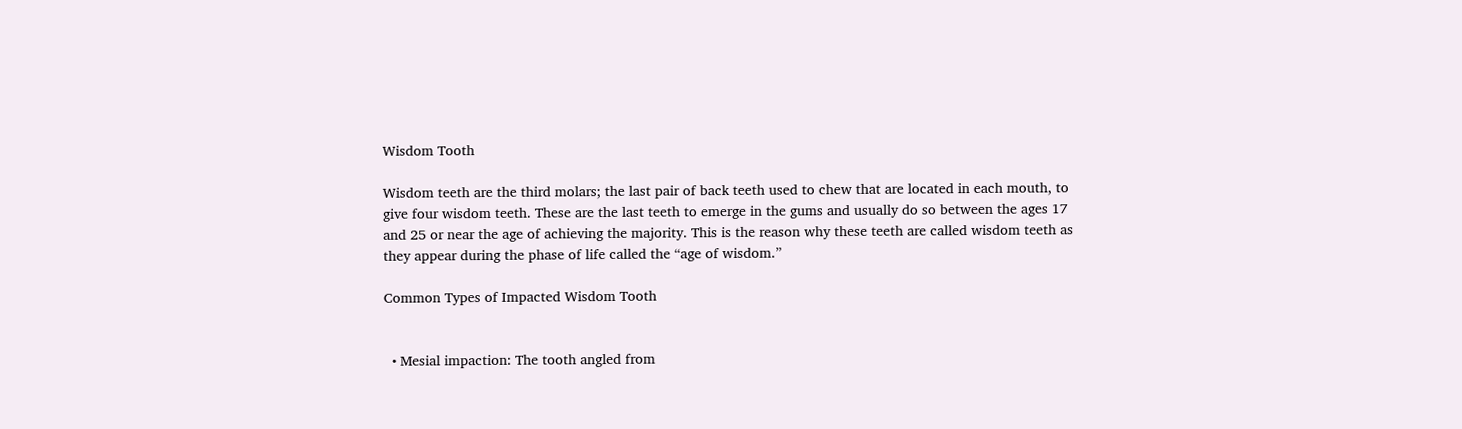Wisdom Tooth

Wisdom teeth are the third molars; the last pair of back teeth used to chew that are located in each mouth, to give four wisdom teeth. These are the last teeth to emerge in the gums and usually do so between the ages 17 and 25 or near the age of achieving the majority. This is the reason why these teeth are called wisdom teeth as they appear during the phase of life called the “age of wisdom.”

Common Types of Impacted Wisdom Tooth


  • Mesial impaction: The tooth angled from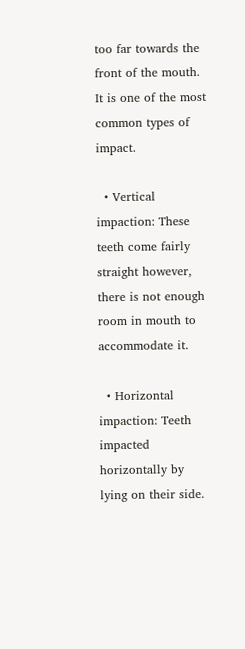too far towards the front of the mouth. It is one of the most common types of impact.

  • Vertical impaction: These teeth come fairly straight however, there is not enough room in mouth to accommodate it.

  • Horizontal impaction: Teeth impacted horizontally by lying on their side.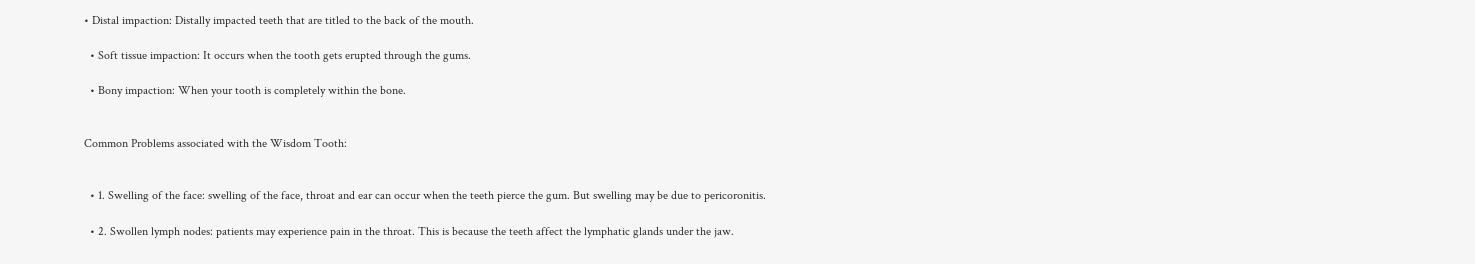• Distal impaction: Distally impacted teeth that are titled to the back of the mouth.

  • Soft tissue impaction: It occurs when the tooth gets erupted through the gums.

  • Bony impaction: When your tooth is completely within the bone.


Common Problems associated with the Wisdom Tooth:


  • 1. Swelling of the face: swelling of the face, throat and ear can occur when the teeth pierce the gum. But swelling may be due to pericoronitis.

  • 2. Swollen lymph nodes: patients may experience pain in the throat. This is because the teeth affect the lymphatic glands under the jaw.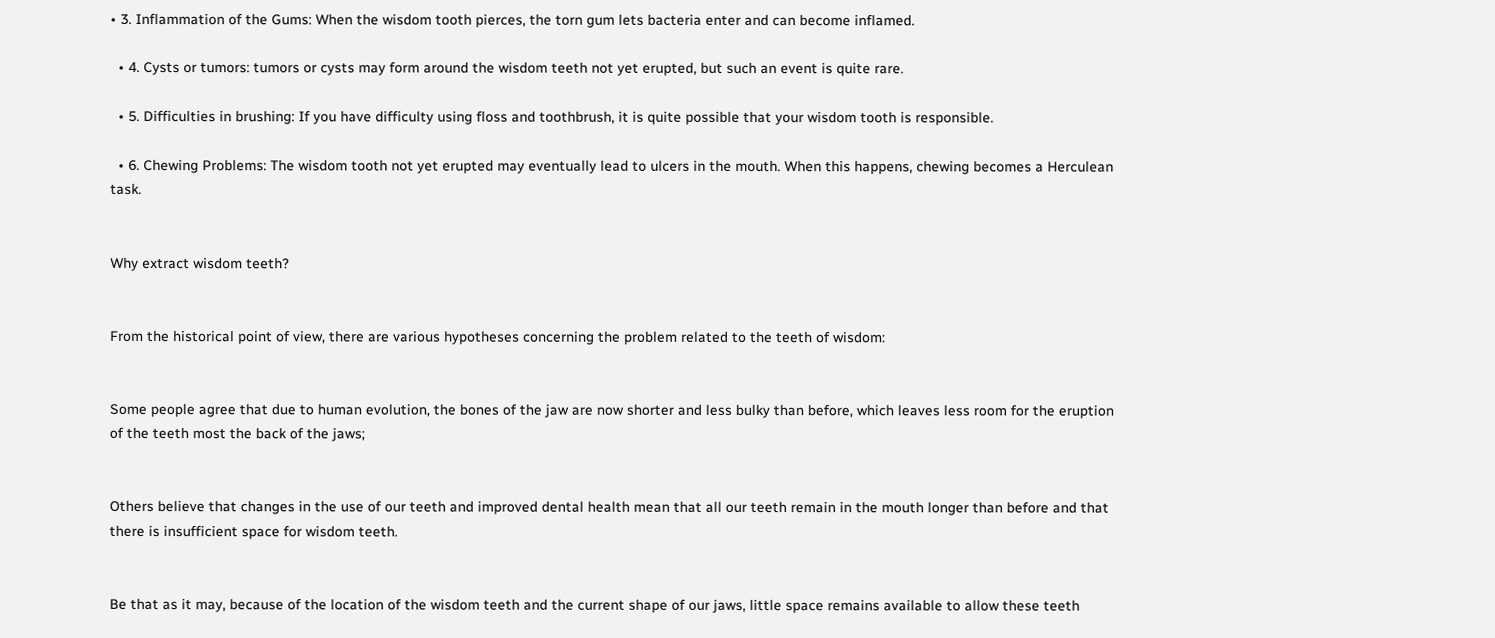• 3. Inflammation of the Gums: When the wisdom tooth pierces, the torn gum lets bacteria enter and can become inflamed.

  • 4. Cysts or tumors: tumors or cysts may form around the wisdom teeth not yet erupted, but such an event is quite rare.

  • 5. Difficulties in brushing: If you have difficulty using floss and toothbrush, it is quite possible that your wisdom tooth is responsible.

  • 6. Chewing Problems: The wisdom tooth not yet erupted may eventually lead to ulcers in the mouth. When this happens, chewing becomes a Herculean task.


Why extract wisdom teeth?


From the historical point of view, there are various hypotheses concerning the problem related to the teeth of wisdom:


Some people agree that due to human evolution, the bones of the jaw are now shorter and less bulky than before, which leaves less room for the eruption of the teeth most the back of the jaws;


Others believe that changes in the use of our teeth and improved dental health mean that all our teeth remain in the mouth longer than before and that there is insufficient space for wisdom teeth.


Be that as it may, because of the location of the wisdom teeth and the current shape of our jaws, little space remains available to allow these teeth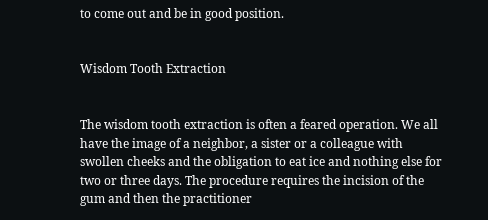to come out and be in good position.


Wisdom Tooth Extraction


The wisdom tooth extraction is often a feared operation. We all have the image of a neighbor, a sister or a colleague with swollen cheeks and the obligation to eat ice and nothing else for two or three days. The procedure requires the incision of the gum and then the practitioner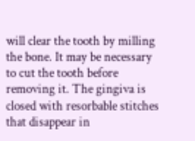will clear the tooth by milling the bone. It may be necessary to cut the tooth before removing it. The gingiva is closed with resorbable stitches that disappear in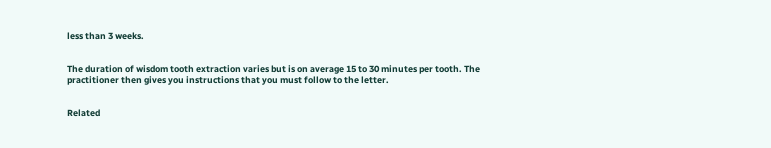less than 3 weeks.


The duration of wisdom tooth extraction varies but is on average 15 to 30 minutes per tooth. The practitioner then gives you instructions that you must follow to the letter.


Related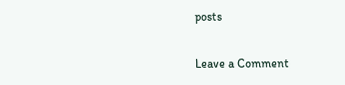posts

Leave a Comment